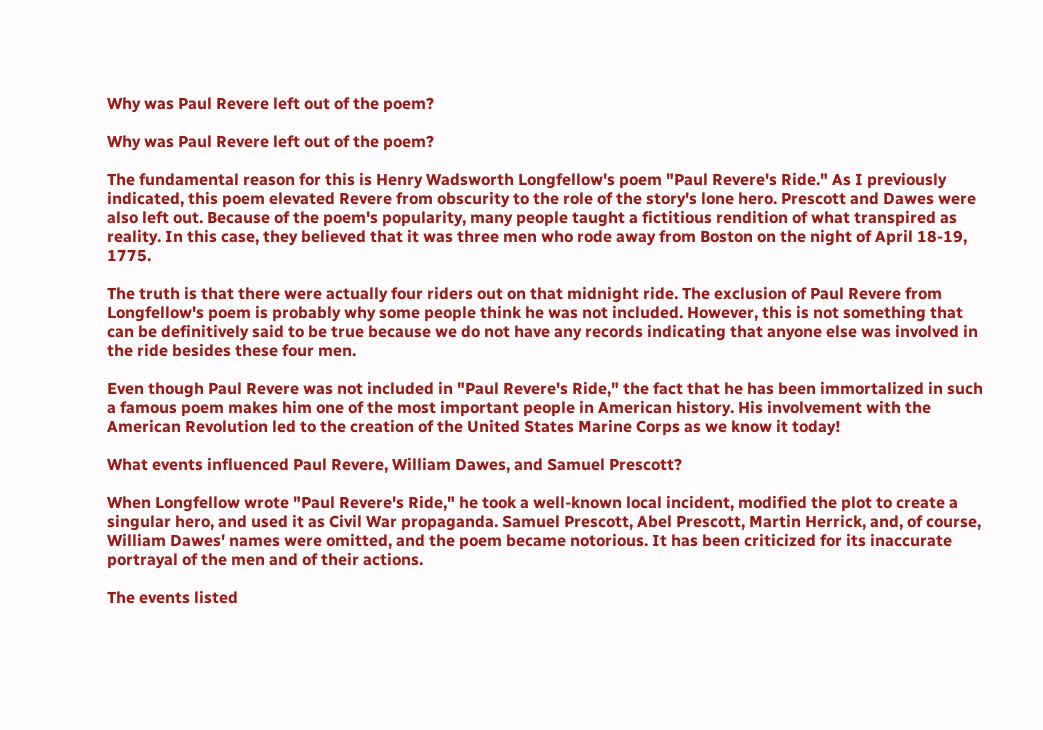Why was Paul Revere left out of the poem?

Why was Paul Revere left out of the poem?

The fundamental reason for this is Henry Wadsworth Longfellow's poem "Paul Revere's Ride." As I previously indicated, this poem elevated Revere from obscurity to the role of the story's lone hero. Prescott and Dawes were also left out. Because of the poem's popularity, many people taught a fictitious rendition of what transpired as reality. In this case, they believed that it was three men who rode away from Boston on the night of April 18-19, 1775.

The truth is that there were actually four riders out on that midnight ride. The exclusion of Paul Revere from Longfellow's poem is probably why some people think he was not included. However, this is not something that can be definitively said to be true because we do not have any records indicating that anyone else was involved in the ride besides these four men.

Even though Paul Revere was not included in "Paul Revere's Ride," the fact that he has been immortalized in such a famous poem makes him one of the most important people in American history. His involvement with the American Revolution led to the creation of the United States Marine Corps as we know it today!

What events influenced Paul Revere, William Dawes, and Samuel Prescott?

When Longfellow wrote "Paul Revere's Ride," he took a well-known local incident, modified the plot to create a singular hero, and used it as Civil War propaganda. Samuel Prescott, Abel Prescott, Martin Herrick, and, of course, William Dawes' names were omitted, and the poem became notorious. It has been criticized for its inaccurate portrayal of the men and of their actions.

The events listed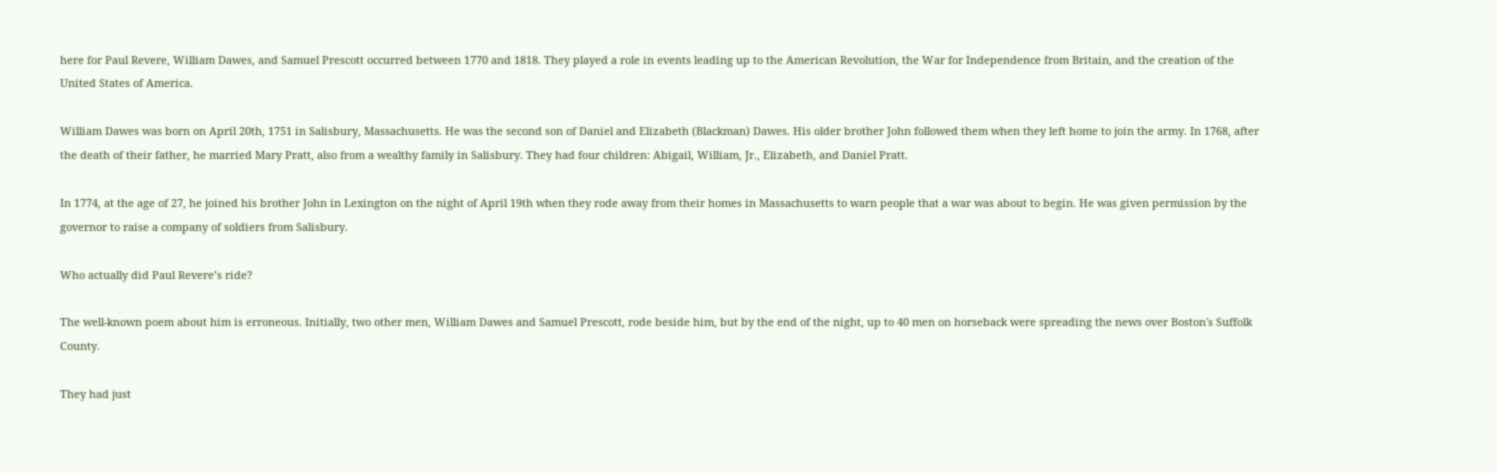here for Paul Revere, William Dawes, and Samuel Prescott occurred between 1770 and 1818. They played a role in events leading up to the American Revolution, the War for Independence from Britain, and the creation of the United States of America.

William Dawes was born on April 20th, 1751 in Salisbury, Massachusetts. He was the second son of Daniel and Elizabeth (Blackman) Dawes. His older brother John followed them when they left home to join the army. In 1768, after the death of their father, he married Mary Pratt, also from a wealthy family in Salisbury. They had four children: Abigail, William, Jr., Elizabeth, and Daniel Pratt.

In 1774, at the age of 27, he joined his brother John in Lexington on the night of April 19th when they rode away from their homes in Massachusetts to warn people that a war was about to begin. He was given permission by the governor to raise a company of soldiers from Salisbury.

Who actually did Paul Revere’s ride?

The well-known poem about him is erroneous. Initially, two other men, William Dawes and Samuel Prescott, rode beside him, but by the end of the night, up to 40 men on horseback were spreading the news over Boston's Suffolk County.

They had just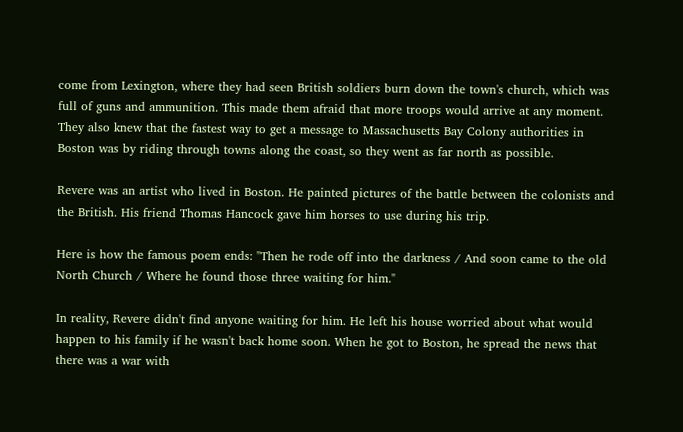come from Lexington, where they had seen British soldiers burn down the town's church, which was full of guns and ammunition. This made them afraid that more troops would arrive at any moment. They also knew that the fastest way to get a message to Massachusetts Bay Colony authorities in Boston was by riding through towns along the coast, so they went as far north as possible.

Revere was an artist who lived in Boston. He painted pictures of the battle between the colonists and the British. His friend Thomas Hancock gave him horses to use during his trip.

Here is how the famous poem ends: "Then he rode off into the darkness / And soon came to the old North Church / Where he found those three waiting for him."

In reality, Revere didn't find anyone waiting for him. He left his house worried about what would happen to his family if he wasn't back home soon. When he got to Boston, he spread the news that there was a war with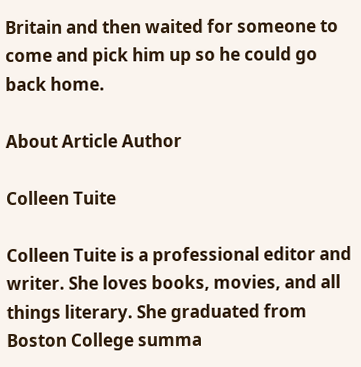Britain and then waited for someone to come and pick him up so he could go back home.

About Article Author

Colleen Tuite

Colleen Tuite is a professional editor and writer. She loves books, movies, and all things literary. She graduated from Boston College summa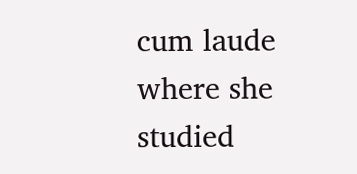cum laude where she studied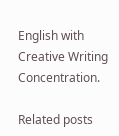English with Creative Writing Concentration.

Related posts